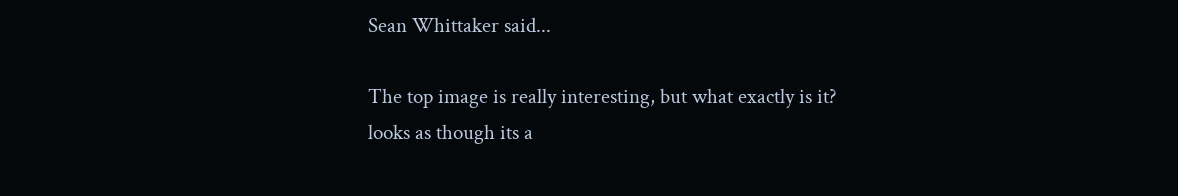Sean Whittaker said...

The top image is really interesting, but what exactly is it? looks as though its a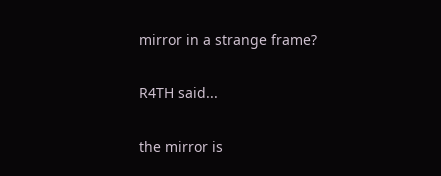mirror in a strange frame?

R4TH said...

the mirror is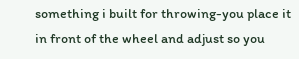something i built for throwing-you place it in front of the wheel and adjust so you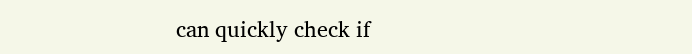can quickly check if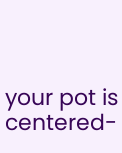your pot is centered-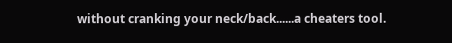without cranking your neck/back......a cheaters tool.